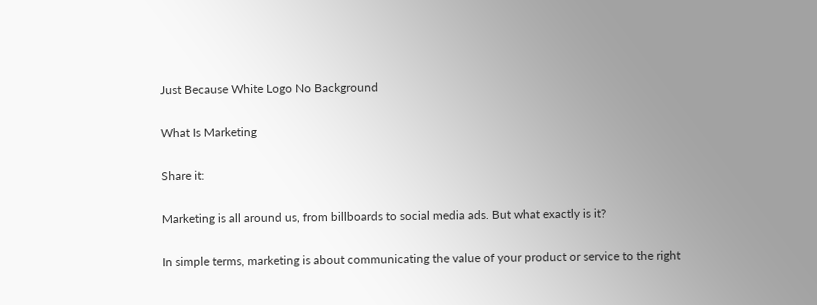Just Because White Logo No Background

What Is Marketing

Share it:

Marketing is all around us, from billboards to social media ads. But what exactly is it?

In simple terms, marketing is about communicating the value of your product or service to the right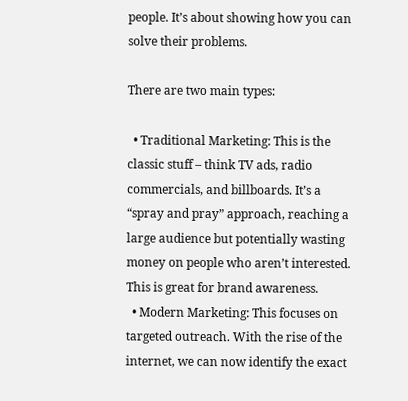people. It’s about showing how you can solve their problems.

There are two main types:

  • Traditional Marketing: This is the classic stuff – think TV ads, radio commercials, and billboards. It’s a “spray and pray” approach, reaching a large audience but potentially wasting money on people who aren’t interested. This is great for brand awareness.
  • Modern Marketing: This focuses on targeted outreach. With the rise of the internet, we can now identify the exact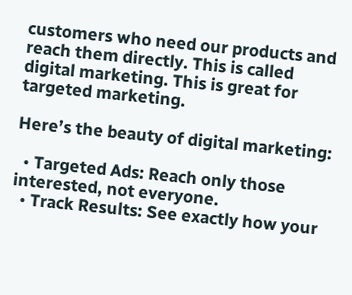customers who need our products and reach them directly. This is called digital marketing. This is great for targeted marketing.

Here’s the beauty of digital marketing:

  • Targeted Ads: Reach only those interested, not everyone.
  • Track Results: See exactly how your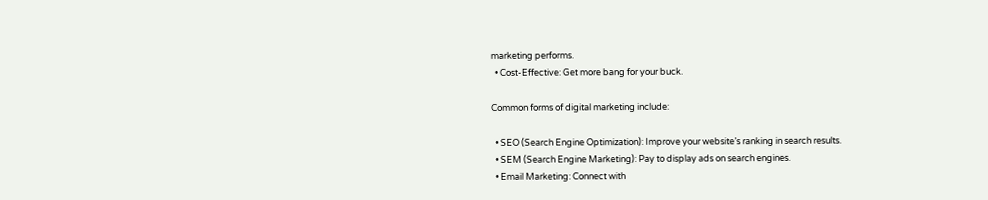marketing performs.
  • Cost-Effective: Get more bang for your buck.

Common forms of digital marketing include:

  • SEO (Search Engine Optimization): Improve your website’s ranking in search results.
  • SEM (Search Engine Marketing): Pay to display ads on search engines.
  • Email Marketing: Connect with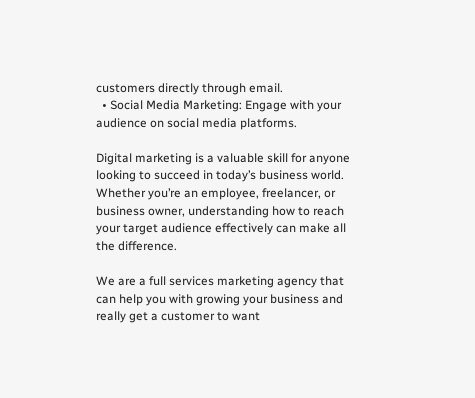customers directly through email.
  • Social Media Marketing: Engage with your audience on social media platforms.

Digital marketing is a valuable skill for anyone looking to succeed in today’s business world. Whether you’re an employee, freelancer, or business owner, understanding how to reach your target audience effectively can make all the difference.

We are a full services marketing agency that can help you with growing your business and really get a customer to want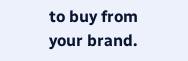to buy from your brand.